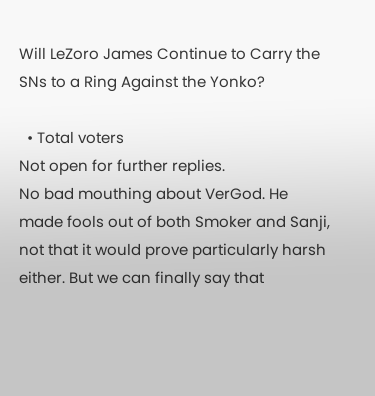Will LeZoro James Continue to Carry the SNs to a Ring Against the Yonko?

  • Total voters
Not open for further replies.
No bad mouthing about VerGod. He made fools out of both Smoker and Sanji, not that it would prove particularly harsh either. But we can finally say that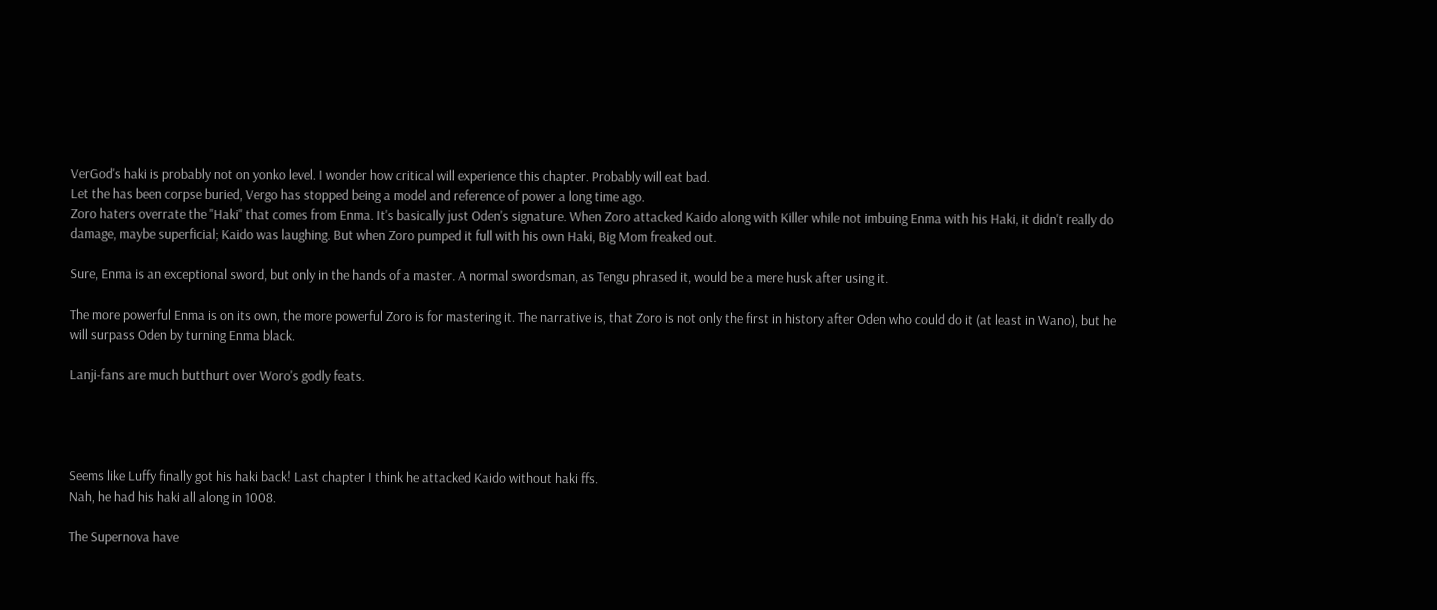VerGod's haki is probably not on yonko level. I wonder how critical will experience this chapter. Probably will eat bad.
Let the has been corpse buried, Vergo has stopped being a model and reference of power a long time ago.
Zoro haters overrate the "Haki" that comes from Enma. It's basically just Oden's signature. When Zoro attacked Kaido along with Killer while not imbuing Enma with his Haki, it didn't really do damage, maybe superficial; Kaido was laughing. But when Zoro pumped it full with his own Haki, Big Mom freaked out.

Sure, Enma is an exceptional sword, but only in the hands of a master. A normal swordsman, as Tengu phrased it, would be a mere husk after using it.

The more powerful Enma is on its own, the more powerful Zoro is for mastering it. The narrative is, that Zoro is not only the first in history after Oden who could do it (at least in Wano), but he will surpass Oden by turning Enma black.

Lanji-fans are much butthurt over Woro's godly feats.




Seems like Luffy finally got his haki back! Last chapter I think he attacked Kaido without haki ffs.
Nah, he had his haki all along in 1008.

The Supernova have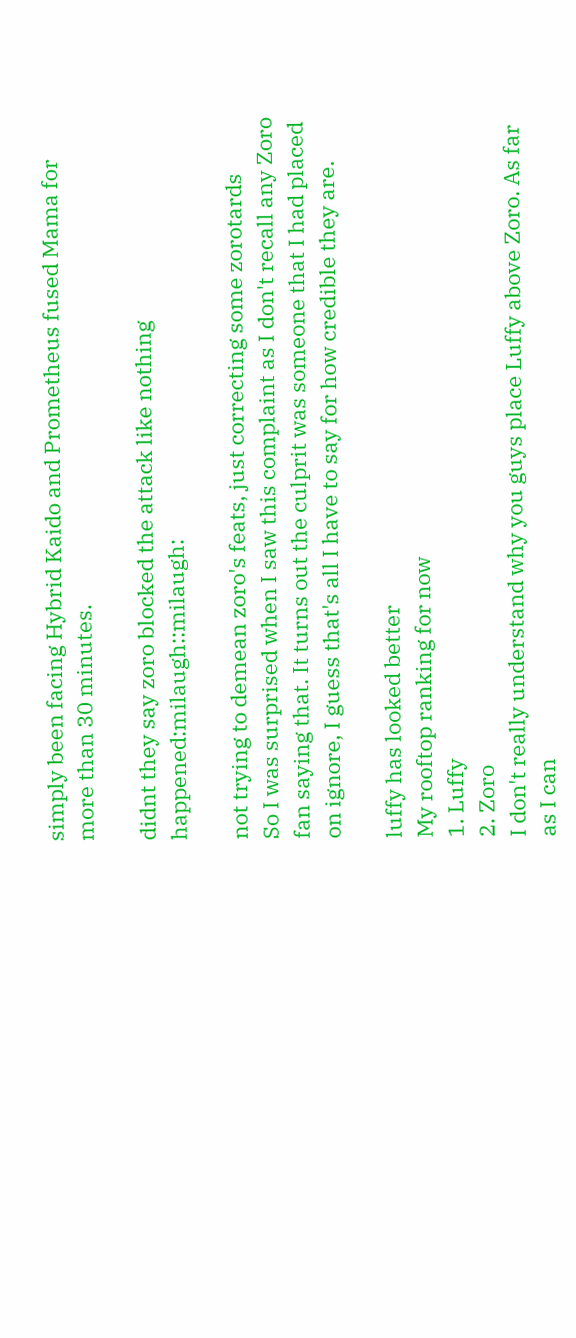simply been facing Hybrid Kaido and Prometheus fused Mama for more than 30 minutes.

didnt they say zoro blocked the attack like nothing happened:milaugh::milaugh:

not trying to demean zoro's feats, just correcting some zorotards
So I was surprised when I saw this complaint as I don't recall any Zoro fan saying that. It turns out the culprit was someone that I had placed on ignore, I guess that's all I have to say for how credible they are.

luffy has looked better
My rooftop ranking for now
1. Luffy
2. Zoro
I don't really understand why you guys place Luffy above Zoro. As far as I can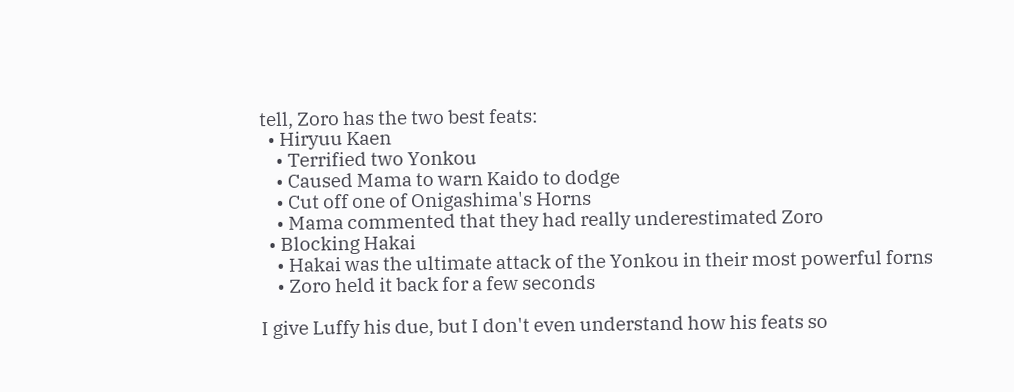tell, Zoro has the two best feats:
  • Hiryuu Kaen
    • Terrified two Yonkou
    • Caused Mama to warn Kaido to dodge
    • Cut off one of Onigashima's Horns
    • Mama commented that they had really underestimated Zoro
  • Blocking Hakai
    • Hakai was the ultimate attack of the Yonkou in their most powerful forns
    • Zoro held it back for a few seconds

I give Luffy his due, but I don't even understand how his feats so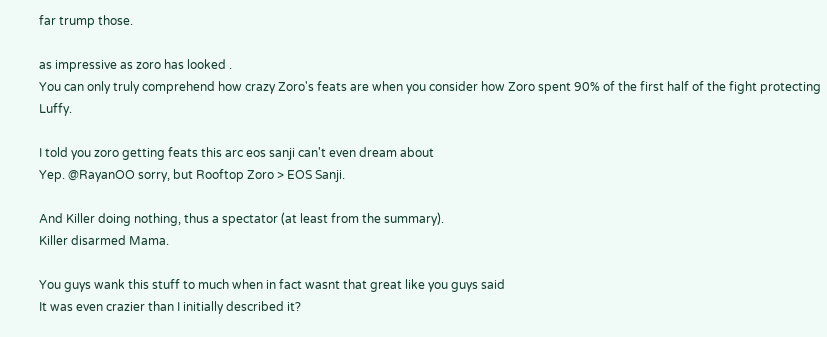far trump those.

as impressive as zoro has looked .
You can only truly comprehend how crazy Zoro's feats are when you consider how Zoro spent 90% of the first half of the fight protecting Luffy.

I told you zoro getting feats this arc eos sanji can't even dream about
Yep. @RayanOO sorry, but Rooftop Zoro > EOS Sanji.

And Killer doing nothing, thus a spectator (at least from the summary).
Killer disarmed Mama.

You guys wank this stuff to much when in fact wasnt that great like you guys said
It was even crazier than I initially described it?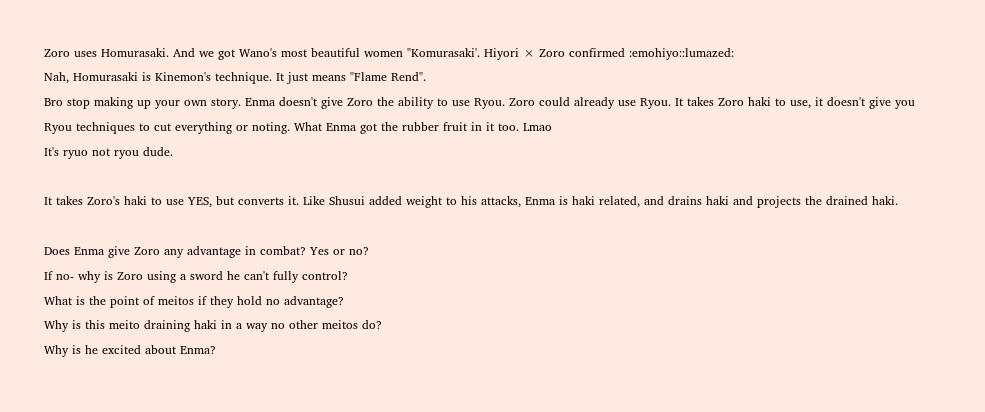Zoro uses Homurasaki. And we got Wano's most beautiful women "Komurasaki'. Hiyori × Zoro confirmed :emohiyo::lumazed:
Nah, Homurasaki is Kinemon's technique. It just means "Flame Rend".
Bro stop making up your own story. Enma doesn't give Zoro the ability to use Ryou. Zoro could already use Ryou. It takes Zoro haki to use, it doesn't give you Ryou techniques to cut everything or noting. What Enma got the rubber fruit in it too. Lmao
It's ryuo not ryou dude.

It takes Zoro's haki to use YES, but converts it. Like Shusui added weight to his attacks, Enma is haki related, and drains haki and projects the drained haki.

Does Enma give Zoro any advantage in combat? Yes or no?
If no- why is Zoro using a sword he can't fully control?
What is the point of meitos if they hold no advantage?
Why is this meito draining haki in a way no other meitos do?
Why is he excited about Enma?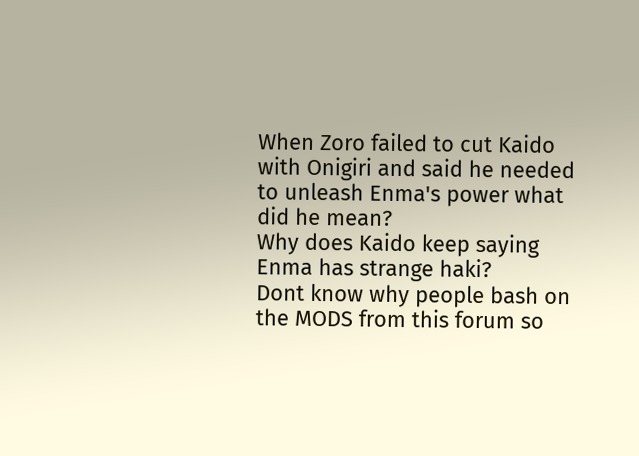When Zoro failed to cut Kaido with Onigiri and said he needed to unleash Enma's power what did he mean?
Why does Kaido keep saying Enma has strange haki?
Dont know why people bash on the MODS from this forum so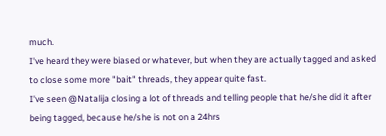much.
I've heard they were biased or whatever, but when they are actually tagged and asked to close some more "bait" threads, they appear quite fast.
I've seen @Natalija closing a lot of threads and telling people that he/she did it after being tagged, because he/she is not on a 24hrs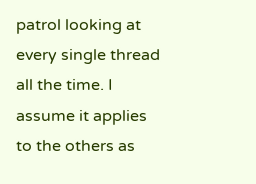patrol looking at every single thread all the time. I assume it applies to the others as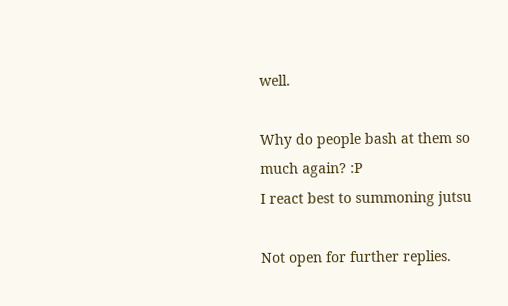well.

Why do people bash at them so much again? :P
I react best to summoning jutsu

Not open for further replies.